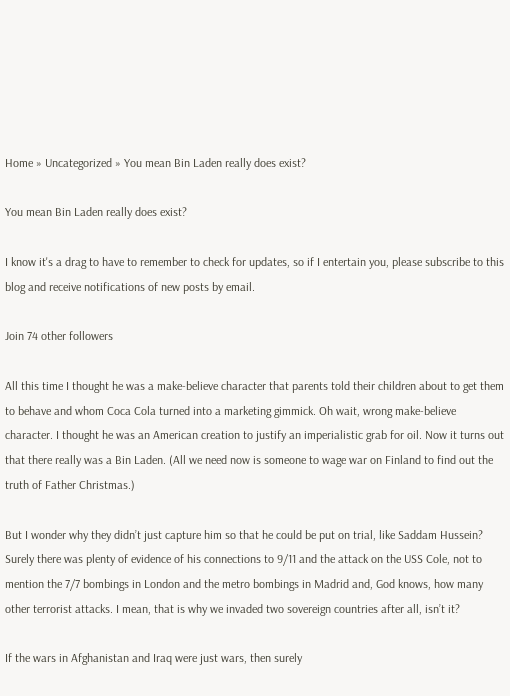Home » Uncategorized » You mean Bin Laden really does exist?

You mean Bin Laden really does exist?

I know it's a drag to have to remember to check for updates, so if I entertain you, please subscribe to this blog and receive notifications of new posts by email.

Join 74 other followers

All this time I thought he was a make-believe character that parents told their children about to get them to behave and whom Coca Cola turned into a marketing gimmick. Oh wait, wrong make-believe character. I thought he was an American creation to justify an imperialistic grab for oil. Now it turns out that there really was a Bin Laden. (All we need now is someone to wage war on Finland to find out the truth of Father Christmas.)

But I wonder why they didn’t just capture him so that he could be put on trial, like Saddam Hussein? Surely there was plenty of evidence of his connections to 9/11 and the attack on the USS Cole, not to mention the 7/7 bombings in London and the metro bombings in Madrid and, God knows, how many other terrorist attacks. I mean, that is why we invaded two sovereign countries after all, isn’t it?

If the wars in Afghanistan and Iraq were just wars, then surely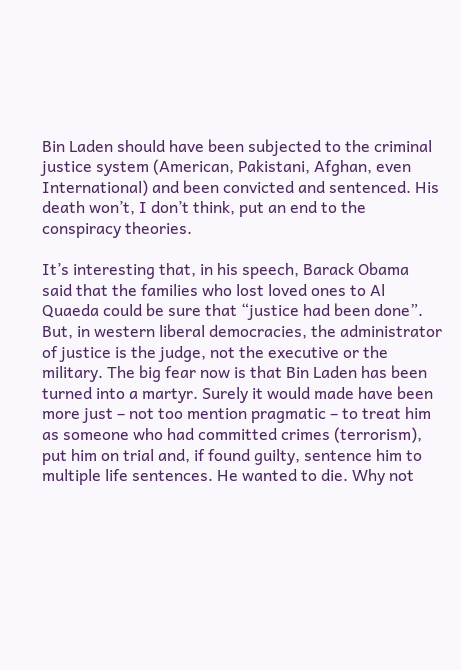Bin Laden should have been subjected to the criminal justice system (American, Pakistani, Afghan, even International) and been convicted and sentenced. His death won’t, I don’t think, put an end to the conspiracy theories.

It’s interesting that, in his speech, Barack Obama said that the families who lost loved ones to Al Quaeda could be sure that “justice had been done”. But, in western liberal democracies, the administrator of justice is the judge, not the executive or the military. The big fear now is that Bin Laden has been turned into a martyr. Surely it would made have been more just – not too mention pragmatic – to treat him as someone who had committed crimes (terrorism), put him on trial and, if found guilty, sentence him to multiple life sentences. He wanted to die. Why not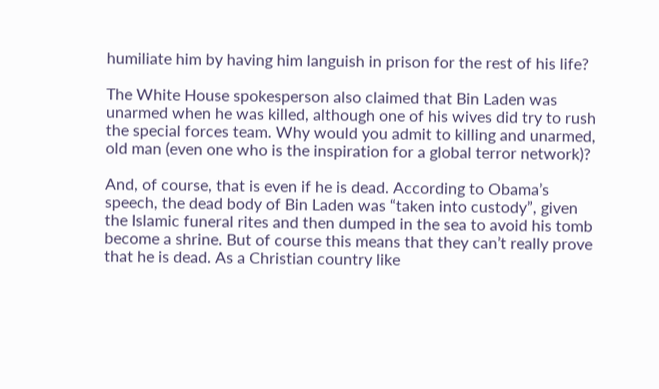humiliate him by having him languish in prison for the rest of his life?

The White House spokesperson also claimed that Bin Laden was unarmed when he was killed, although one of his wives did try to rush the special forces team. Why would you admit to killing and unarmed, old man (even one who is the inspiration for a global terror network)?

And, of course, that is even if he is dead. According to Obama’s speech, the dead body of Bin Laden was “taken into custody”, given the Islamic funeral rites and then dumped in the sea to avoid his tomb become a shrine. But of course this means that they can’t really prove that he is dead. As a Christian country like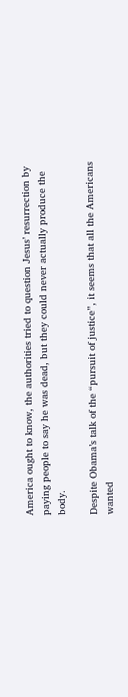America ought to know, the authorities tried to question Jesus’ resurrection by paying people to say he was dead, but they could never actually produce the body.

Despite Obama’s talk of the “pursuit of justice”, it seems that all the Americans wanted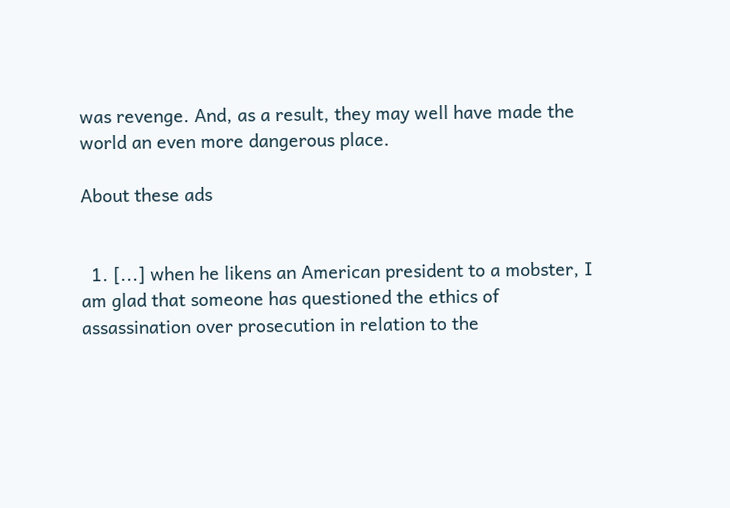was revenge. And, as a result, they may well have made the world an even more dangerous place.

About these ads


  1. [...] when he likens an American president to a mobster, I am glad that someone has questioned the ethics of assassination over prosecution in relation to the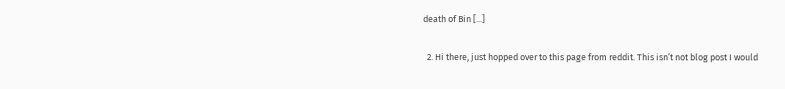death of Bin [...]

  2. Hi there, just hopped over to this page from reddit. This isn’t not blog post I would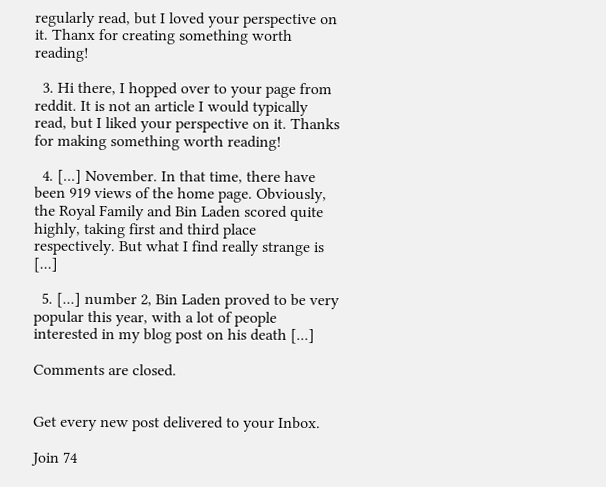regularly read, but I loved your perspective on it. Thanx for creating something worth reading!

  3. Hi there, I hopped over to your page from reddit. It is not an article I would typically read, but I liked your perspective on it. Thanks for making something worth reading!

  4. [...] November. In that time, there have been 919 views of the home page. Obviously, the Royal Family and Bin Laden scored quite highly, taking first and third place respectively. But what I find really strange is [...]

  5. [...] number 2, Bin Laden proved to be very popular this year, with a lot of people interested in my blog post on his death [...]

Comments are closed.


Get every new post delivered to your Inbox.

Join 74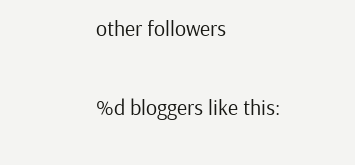other followers

%d bloggers like this: